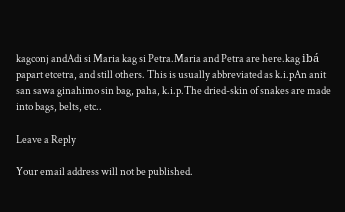kagconj andAdi si Maria kag si Petra.Maria and Petra are here.kag ibá papart etcetra, and still others. This is usually abbreviated as k.i.pAn anit san sawa ginahimo sin bag, paha, k.i.p.The dried-skin of snakes are made into bags, belts, etc..

Leave a Reply

Your email address will not be published.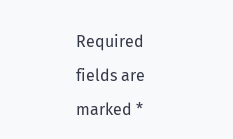Required fields are marked *